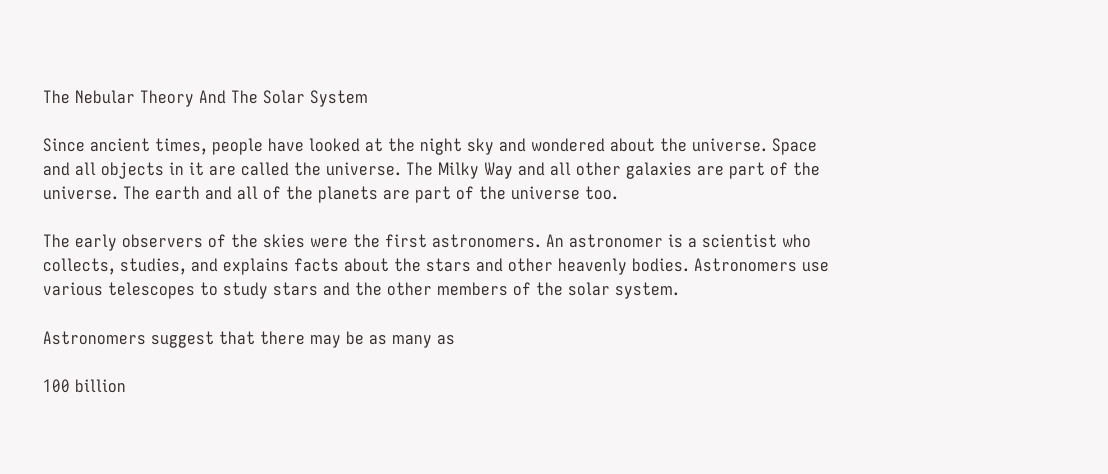The Nebular Theory And The Solar System

Since ancient times, people have looked at the night sky and wondered about the universe. Space and all objects in it are called the universe. The Milky Way and all other galaxies are part of the universe. The earth and all of the planets are part of the universe too.

The early observers of the skies were the first astronomers. An astronomer is a scientist who collects, studies, and explains facts about the stars and other heavenly bodies. Astronomers use various telescopes to study stars and the other members of the solar system.

Astronomers suggest that there may be as many as

100 billion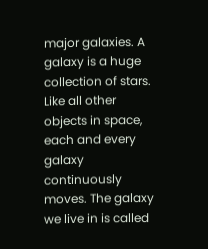major galaxies. A galaxy is a huge collection of stars. Like all other objects in space, each and every galaxy continuously moves. The galaxy we live in is called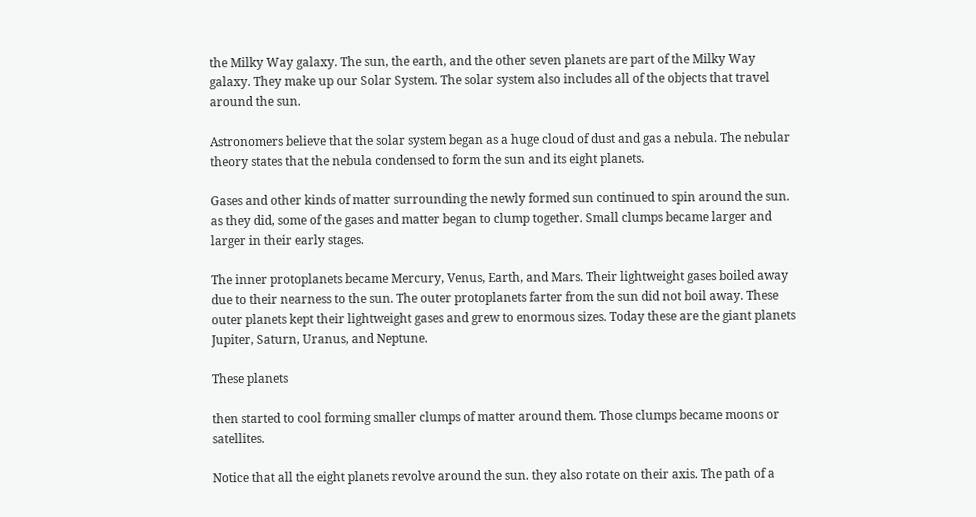the Milky Way galaxy. The sun, the earth, and the other seven planets are part of the Milky Way galaxy. They make up our Solar System. The solar system also includes all of the objects that travel around the sun.

Astronomers believe that the solar system began as a huge cloud of dust and gas a nebula. The nebular theory states that the nebula condensed to form the sun and its eight planets.

Gases and other kinds of matter surrounding the newly formed sun continued to spin around the sun. as they did, some of the gases and matter began to clump together. Small clumps became larger and larger in their early stages.

The inner protoplanets became Mercury, Venus, Earth, and Mars. Their lightweight gases boiled away due to their nearness to the sun. The outer protoplanets farter from the sun did not boil away. These outer planets kept their lightweight gases and grew to enormous sizes. Today these are the giant planets Jupiter, Saturn, Uranus, and Neptune.

These planets

then started to cool forming smaller clumps of matter around them. Those clumps became moons or satellites.

Notice that all the eight planets revolve around the sun. they also rotate on their axis. The path of a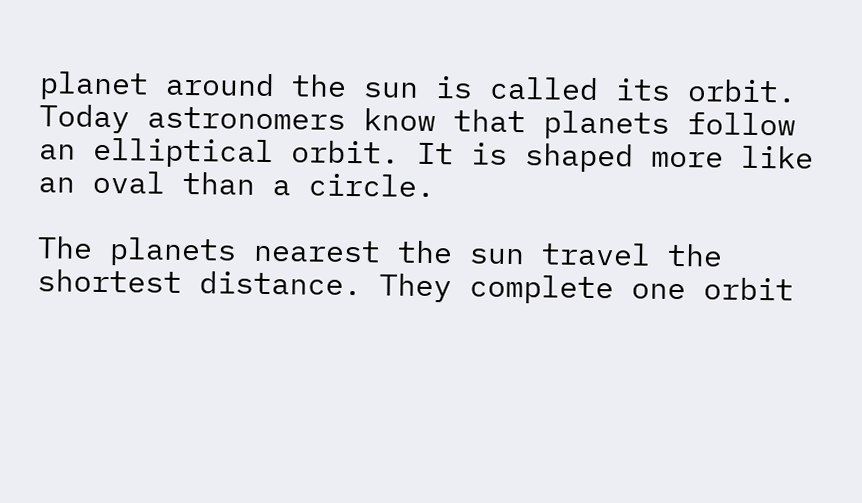planet around the sun is called its orbit. Today astronomers know that planets follow an elliptical orbit. It is shaped more like an oval than a circle.

The planets nearest the sun travel the shortest distance. They complete one orbit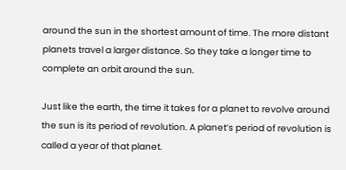around the sun in the shortest amount of time. The more distant planets travel a larger distance. So they take a longer time to complete an orbit around the sun.

Just like the earth, the time it takes for a planet to revolve around the sun is its period of revolution. A planet’s period of revolution is called a year of that planet.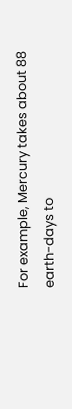For example, Mercury takes about 88 earth-days to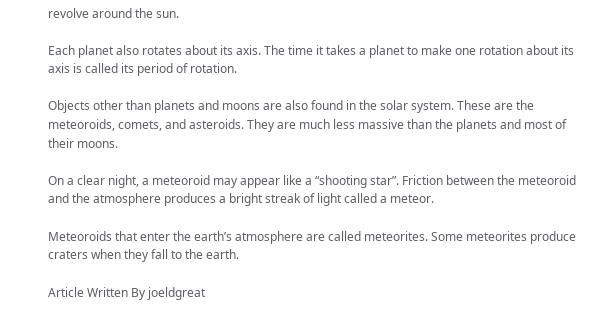revolve around the sun.

Each planet also rotates about its axis. The time it takes a planet to make one rotation about its axis is called its period of rotation.

Objects other than planets and moons are also found in the solar system. These are the meteoroids, comets, and asteroids. They are much less massive than the planets and most of their moons.

On a clear night, a meteoroid may appear like a “shooting star”. Friction between the meteoroid and the atmosphere produces a bright streak of light called a meteor.

Meteoroids that enter the earth’s atmosphere are called meteorites. Some meteorites produce craters when they fall to the earth.

Article Written By joeldgreat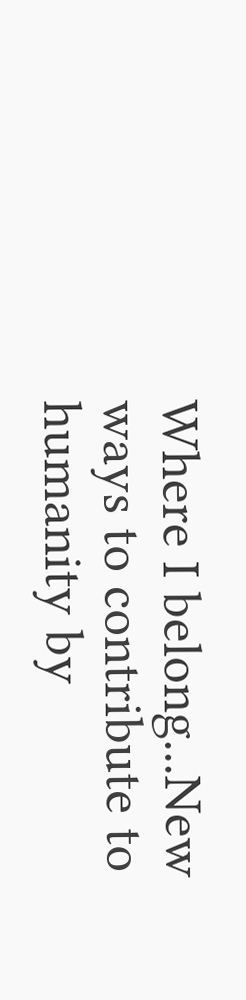Where I belong...New ways to contribute to humanity by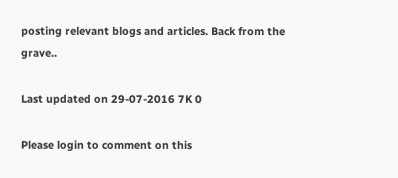posting relevant blogs and articles. Back from the grave..

Last updated on 29-07-2016 7K 0

Please login to comment on this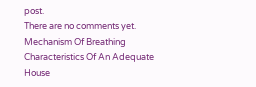post.
There are no comments yet.
Mechanism Of Breathing
Characteristics Of An Adequate House